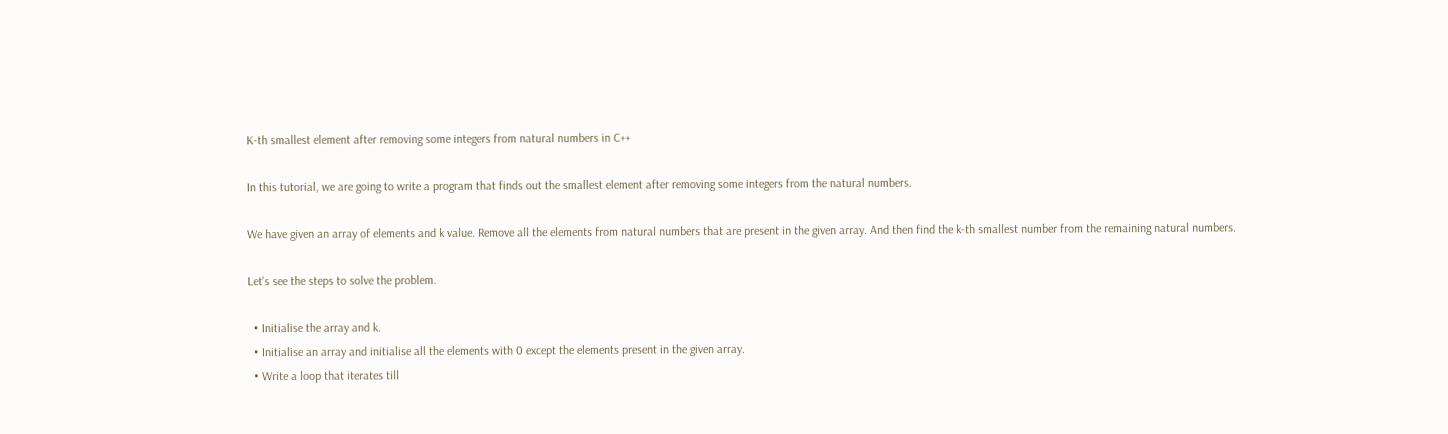K-th smallest element after removing some integers from natural numbers in C++

In this tutorial, we are going to write a program that finds out the smallest element after removing some integers from the natural numbers.

We have given an array of elements and k value. Remove all the elements from natural numbers that are present in the given array. And then find the k-th smallest number from the remaining natural numbers.

Let's see the steps to solve the problem.

  • Initialise the array and k.
  • Initialise an array and initialise all the elements with 0 except the elements present in the given array.
  • Write a loop that iterates till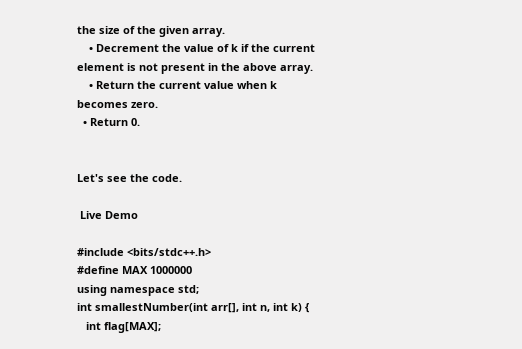the size of the given array.
    • Decrement the value of k if the current element is not present in the above array.
    • Return the current value when k becomes zero.
  • Return 0.


Let's see the code.

 Live Demo

#include <bits/stdc++.h>
#define MAX 1000000
using namespace std;
int smallestNumber(int arr[], int n, int k) {
   int flag[MAX];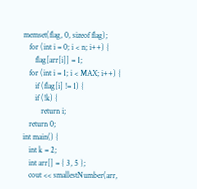memset(flag, 0, sizeof flag);
   for (int i = 0; i < n; i++) {
      flag[arr[i]] = 1;
   for (int i = 1; i < MAX; i++) {
      if (flag[i] != 1) {
      if (!k) {
         return i;
   return 0;
int main() {
   int k = 2;
   int arr[] = { 3, 5 };
   cout << smallestNumber(arr,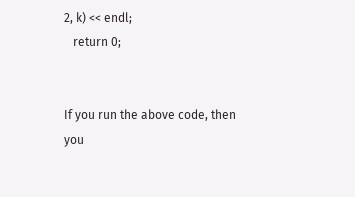2, k) << endl;
   return 0;


If you run the above code, then you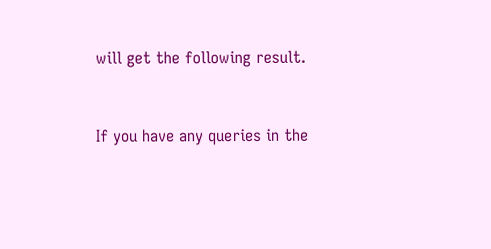will get the following result.



If you have any queries in the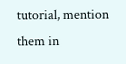tutorial, mention them in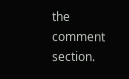the comment section.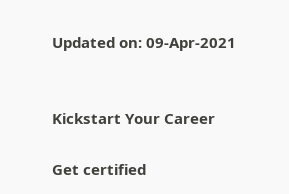Updated on: 09-Apr-2021


Kickstart Your Career

Get certified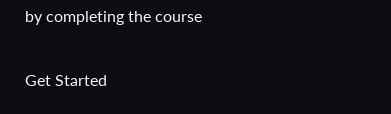by completing the course

Get Started